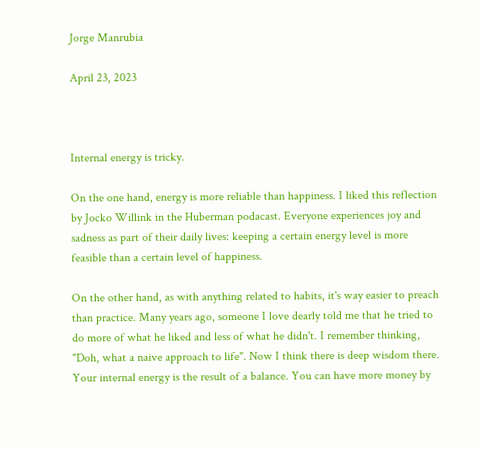Jorge Manrubia

April 23, 2023



Internal energy is tricky.

On the one hand, energy is more reliable than happiness. I liked this reflection by Jocko Willink in the Huberman podacast. Everyone experiences joy and sadness as part of their daily lives: keeping a certain energy level is more feasible than a certain level of happiness.

On the other hand, as with anything related to habits, it's way easier to preach than practice. Many years ago, someone I love dearly told me that he tried to do more of what he liked and less of what he didn't. I remember thinking, "Doh, what a naive approach to life". Now I think there is deep wisdom there. Your internal energy is the result of a balance. You can have more money by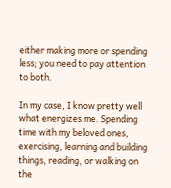either making more or spending less; you need to pay attention to both.

In my case, I know pretty well what energizes me. Spending time with my beloved ones, exercising, learning and building things, reading, or walking on the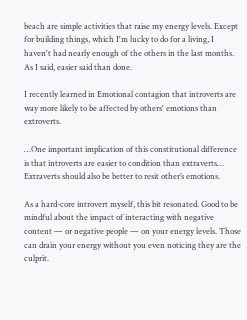beach are simple activities that raise my energy levels. Except for building things, which I'm lucky to do for a living, I haven't had nearly enough of the others in the last months. As I said, easier said than done.

I recently learned in Emotional contagion that introverts are way more likely to be affected by others' emotions than extroverts.

…One important implication of this constitutional difference is that introverts are easier to condition than extraverts… Extraverts should also be better to resit other’s emotions.

As a hard-core introvert myself, this bit resonated. Good to be mindful about the impact of interacting with negative content — or negative people — on your energy levels. Those can drain your energy without you even noticing they are the culprit.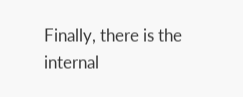Finally, there is the internal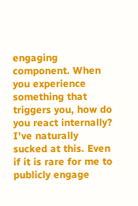engaging component. When you experience something that triggers you, how do you react internally? I've naturally sucked at this. Even if it is rare for me to publicly engage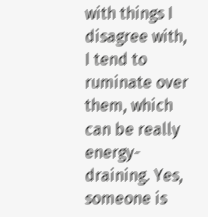with things I disagree with, I tend to ruminate over them, which can be really energy-draining. Yes, someone is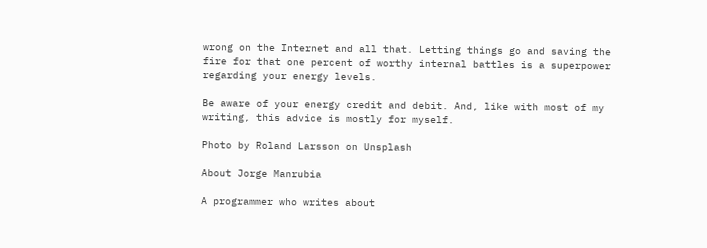wrong on the Internet and all that. Letting things go and saving the fire for that one percent of worthy internal battles is a superpower regarding your energy levels.

Be aware of your energy credit and debit. And, like with most of my writing, this advice is mostly for myself.

Photo by Roland Larsson on Unsplash

About Jorge Manrubia

A programmer who writes about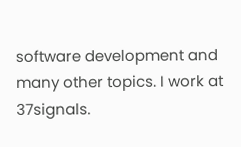software development and many other topics. I work at 37signals.